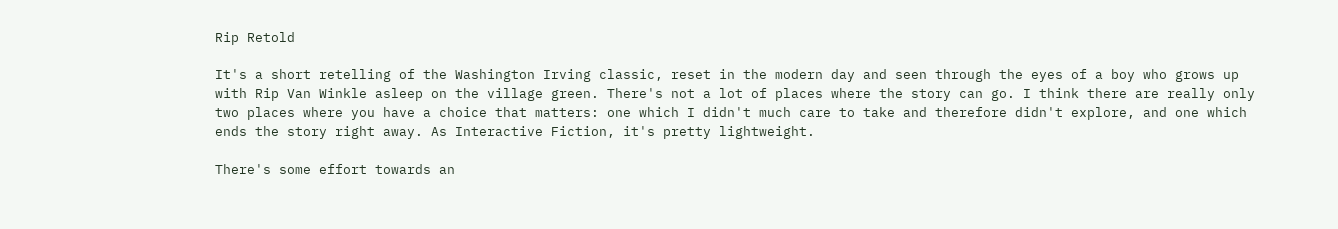Rip Retold

It's a short retelling of the Washington Irving classic, reset in the modern day and seen through the eyes of a boy who grows up with Rip Van Winkle asleep on the village green. There's not a lot of places where the story can go. I think there are really only two places where you have a choice that matters: one which I didn't much care to take and therefore didn't explore, and one which ends the story right away. As Interactive Fiction, it's pretty lightweight.

There's some effort towards an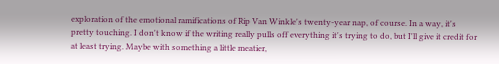exploration of the emotional ramifications of Rip Van Winkle's twenty-year nap, of course. In a way, it's pretty touching. I don't know if the writing really pulls off everything it's trying to do, but I'll give it credit for at least trying. Maybe with something a little meatier,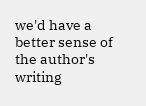we'd have a better sense of the author's writing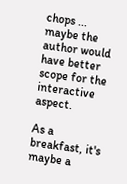chops ... maybe the author would have better scope for the interactive aspect.

As a breakfast, it's maybe a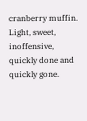cranberry muffin. Light, sweet, inoffensive, quickly done and quickly gone.